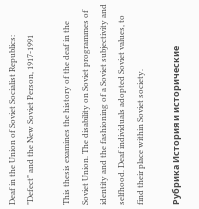Deaf in the Union of Soviet Socialist Republics: "Defect" and the New Soviet Person, 1917-1991

This thesis examines the history of the deaf in the Soviet Union. The disability on Soviet programmes of identity and the fashioning of a Soviet subjectivity and selfhood. Deaf individuals adopted Soviet values, to find their place within Soviet society.

Рубрика История и исторические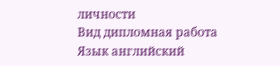личности
Вид дипломная работа
Язык английский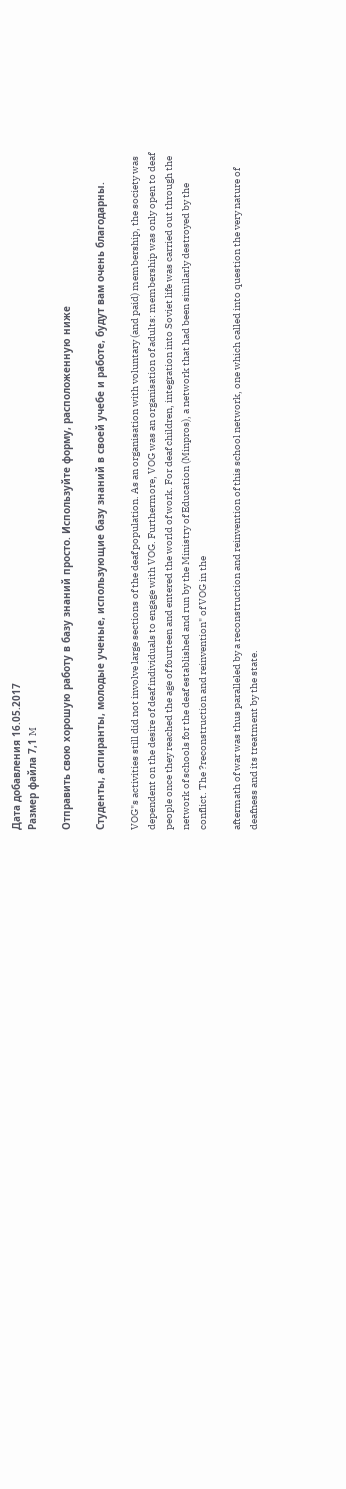Дата добавления 16.05.2017
Размер файла 7,1 M

Отправить свою хорошую работу в базу знаний просто. Используйте форму, расположенную ниже

Студенты, аспиранты, молодые ученые, использующие базу знаний в своей учебе и работе, будут вам очень благодарны.

VOG"s activities still did not involve large sections of the deaf population. As an organisation with voluntary (and paid) membership, the society was dependent on the desire of deaf individuals to engage with VOG. Furthermore, VOG was an organisation of adults: membership was only open to deaf people once they reached the age of fourteen and entered the world of work. For deaf children, integration into Soviet life was carried out through the network of schools for the deaf established and run by the Ministry of Education (Minpros), a network that had been similarly destroyed by the conflict. The ?reconstruction and reinvention" of VOG in the

aftermath of war was thus paralleled by a reconstruction and reinvention of this school network, one which called into question the very nature of deafness and its treatment by the state.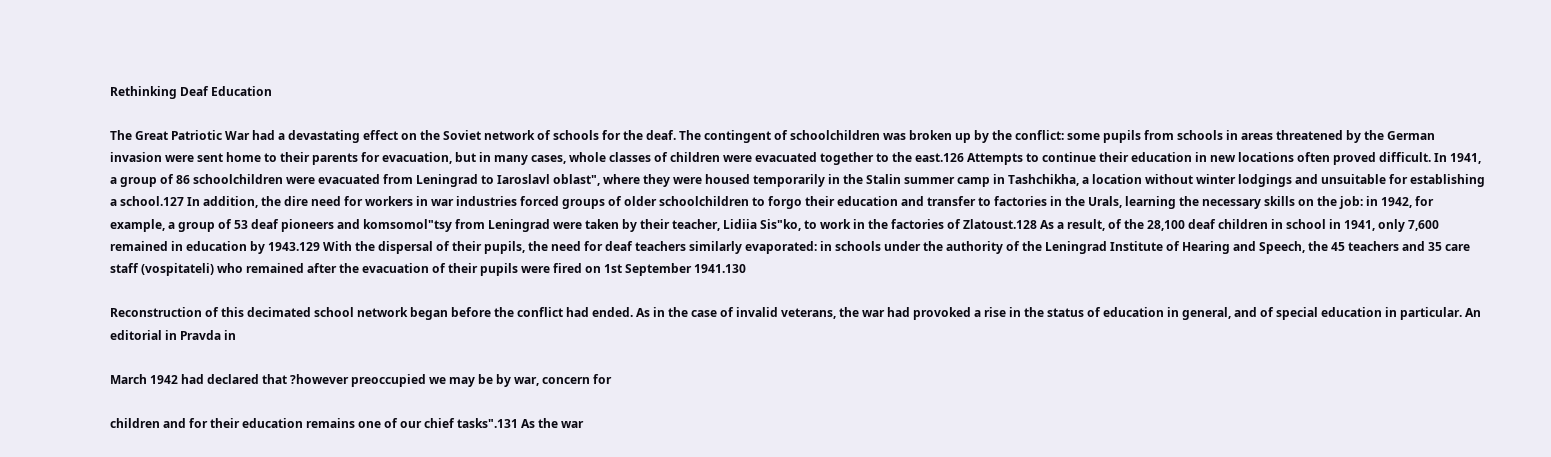Rethinking Deaf Education

The Great Patriotic War had a devastating effect on the Soviet network of schools for the deaf. The contingent of schoolchildren was broken up by the conflict: some pupils from schools in areas threatened by the German invasion were sent home to their parents for evacuation, but in many cases, whole classes of children were evacuated together to the east.126 Attempts to continue their education in new locations often proved difficult. In 1941, a group of 86 schoolchildren were evacuated from Leningrad to Iaroslavl oblast", where they were housed temporarily in the Stalin summer camp in Tashchikha, a location without winter lodgings and unsuitable for establishing a school.127 In addition, the dire need for workers in war industries forced groups of older schoolchildren to forgo their education and transfer to factories in the Urals, learning the necessary skills on the job: in 1942, for example, a group of 53 deaf pioneers and komsomol"tsy from Leningrad were taken by their teacher, Lidiia Sis"ko, to work in the factories of Zlatoust.128 As a result, of the 28,100 deaf children in school in 1941, only 7,600 remained in education by 1943.129 With the dispersal of their pupils, the need for deaf teachers similarly evaporated: in schools under the authority of the Leningrad Institute of Hearing and Speech, the 45 teachers and 35 care staff (vospitateli) who remained after the evacuation of their pupils were fired on 1st September 1941.130

Reconstruction of this decimated school network began before the conflict had ended. As in the case of invalid veterans, the war had provoked a rise in the status of education in general, and of special education in particular. An editorial in Pravda in

March 1942 had declared that ?however preoccupied we may be by war, concern for

children and for their education remains one of our chief tasks".131 As the war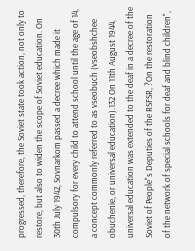progressed, therefore, the Soviet state took action, not only to restore, but also to widen the scope of Soviet education. On 30th July 1942, Sovnarkom passed a decree which made it compulsory for every child to attend school until the age of 14, a concept commonly referred to as vseobuch (vseobshchee obuchenie, or universal education).132 On 11th August 1944, universal education was extended to the deaf in a decree of the Soviet of People"s Deputies of the RSFSR, ?On the restoration of the network of special schools for deaf and blind children",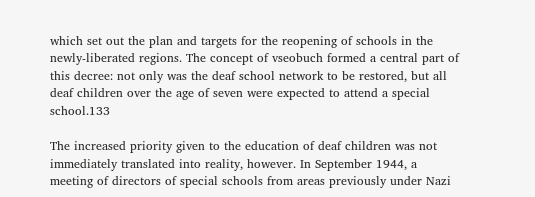which set out the plan and targets for the reopening of schools in the newly-liberated regions. The concept of vseobuch formed a central part of this decree: not only was the deaf school network to be restored, but all deaf children over the age of seven were expected to attend a special school.133

The increased priority given to the education of deaf children was not immediately translated into reality, however. In September 1944, a meeting of directors of special schools from areas previously under Nazi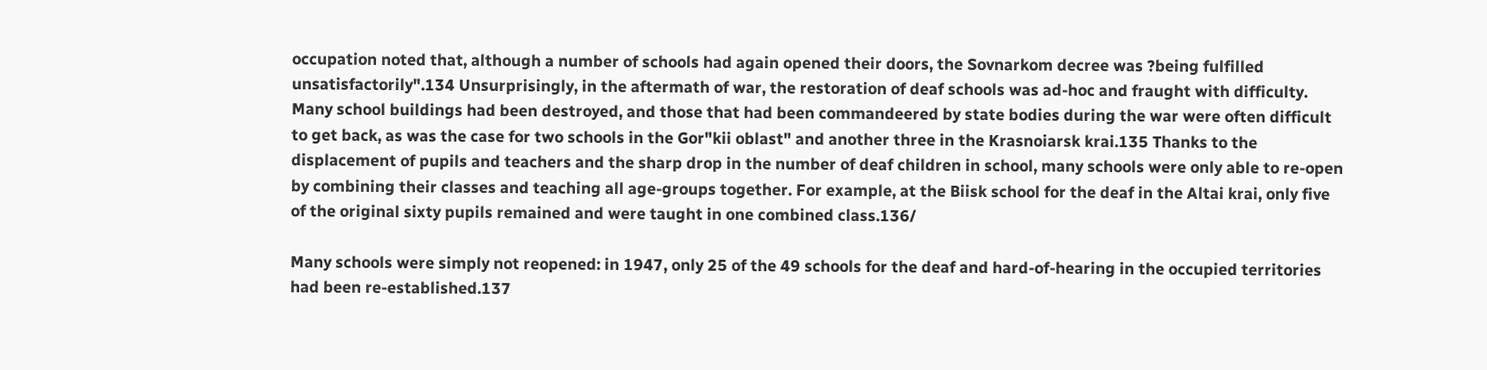occupation noted that, although a number of schools had again opened their doors, the Sovnarkom decree was ?being fulfilled unsatisfactorily".134 Unsurprisingly, in the aftermath of war, the restoration of deaf schools was ad-hoc and fraught with difficulty. Many school buildings had been destroyed, and those that had been commandeered by state bodies during the war were often difficult to get back, as was the case for two schools in the Gor"kii oblast" and another three in the Krasnoiarsk krai.135 Thanks to the displacement of pupils and teachers and the sharp drop in the number of deaf children in school, many schools were only able to re-open by combining their classes and teaching all age-groups together. For example, at the Biisk school for the deaf in the Altai krai, only five of the original sixty pupils remained and were taught in one combined class.136/

Many schools were simply not reopened: in 1947, only 25 of the 49 schools for the deaf and hard-of-hearing in the occupied territories had been re-established.137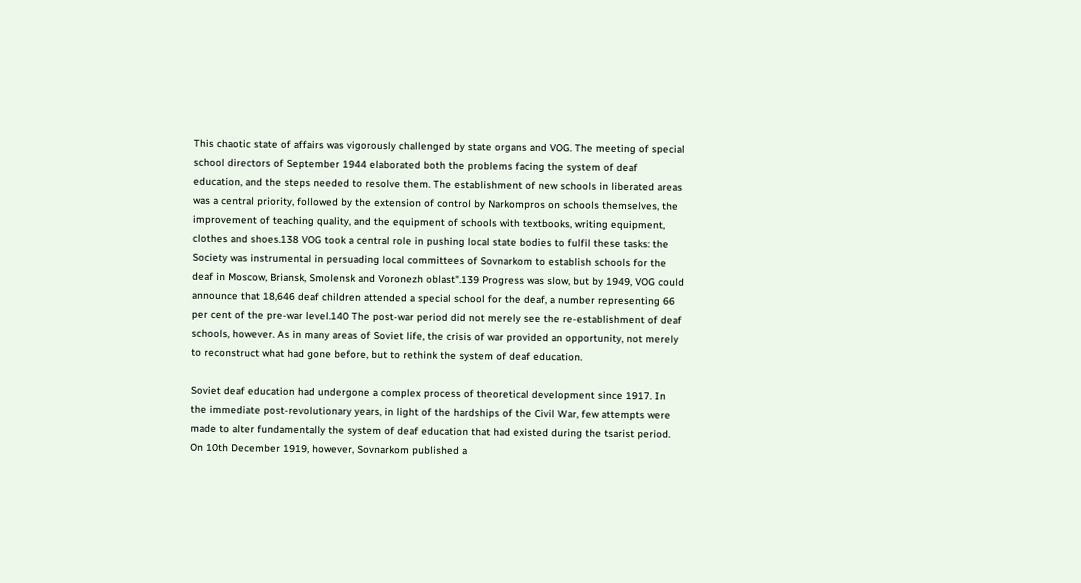This chaotic state of affairs was vigorously challenged by state organs and VOG. The meeting of special school directors of September 1944 elaborated both the problems facing the system of deaf education, and the steps needed to resolve them. The establishment of new schools in liberated areas was a central priority, followed by the extension of control by Narkompros on schools themselves, the improvement of teaching quality, and the equipment of schools with textbooks, writing equipment, clothes and shoes.138 VOG took a central role in pushing local state bodies to fulfil these tasks: the Society was instrumental in persuading local committees of Sovnarkom to establish schools for the deaf in Moscow, Briansk, Smolensk and Voronezh oblast".139 Progress was slow, but by 1949, VOG could announce that 18,646 deaf children attended a special school for the deaf, a number representing 66 per cent of the pre-war level.140 The post-war period did not merely see the re-establishment of deaf schools, however. As in many areas of Soviet life, the crisis of war provided an opportunity, not merely to reconstruct what had gone before, but to rethink the system of deaf education.

Soviet deaf education had undergone a complex process of theoretical development since 1917. In the immediate post-revolutionary years, in light of the hardships of the Civil War, few attempts were made to alter fundamentally the system of deaf education that had existed during the tsarist period. On 10th December 1919, however, Sovnarkom published a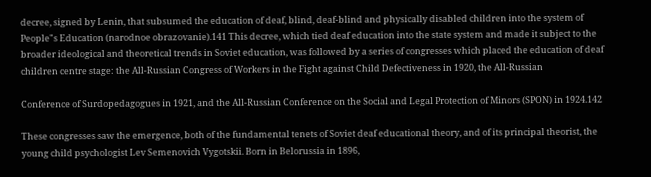decree, signed by Lenin, that subsumed the education of deaf, blind, deaf-blind and physically disabled children into the system of People"s Education (narodnoe obrazovanie).141 This decree, which tied deaf education into the state system and made it subject to the broader ideological and theoretical trends in Soviet education, was followed by a series of congresses which placed the education of deaf children centre stage: the All-Russian Congress of Workers in the Fight against Child Defectiveness in 1920, the All-Russian

Conference of Surdopedagogues in 1921, and the All-Russian Conference on the Social and Legal Protection of Minors (SPON) in 1924.142

These congresses saw the emergence, both of the fundamental tenets of Soviet deaf educational theory, and of its principal theorist, the young child psychologist Lev Semenovich Vygotskii. Born in Belorussia in 1896,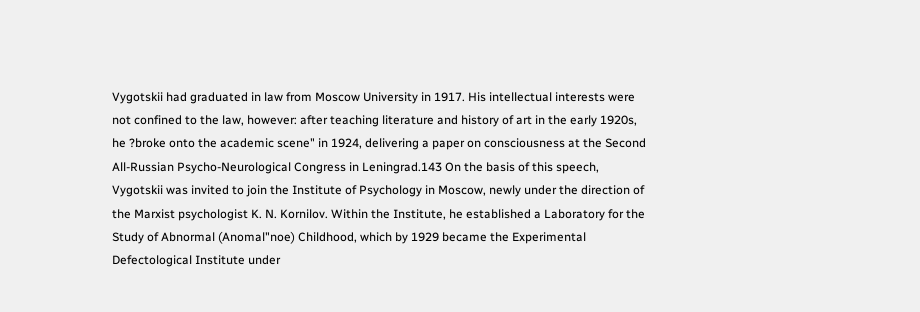Vygotskii had graduated in law from Moscow University in 1917. His intellectual interests were not confined to the law, however: after teaching literature and history of art in the early 1920s, he ?broke onto the academic scene" in 1924, delivering a paper on consciousness at the Second All-Russian Psycho-Neurological Congress in Leningrad.143 On the basis of this speech, Vygotskii was invited to join the Institute of Psychology in Moscow, newly under the direction of the Marxist psychologist K. N. Kornilov. Within the Institute, he established a Laboratory for the Study of Abnormal (Anomal"noe) Childhood, which by 1929 became the Experimental Defectological Institute under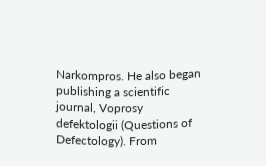Narkompros. He also began publishing a scientific journal, Voprosy defektologii (Questions of Defectology). From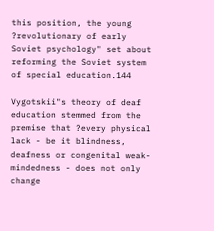this position, the young ?revolutionary of early Soviet psychology" set about reforming the Soviet system of special education.144

Vygotskii"s theory of deaf education stemmed from the premise that ?every physical lack - be it blindness, deafness or congenital weak-mindedness - does not only change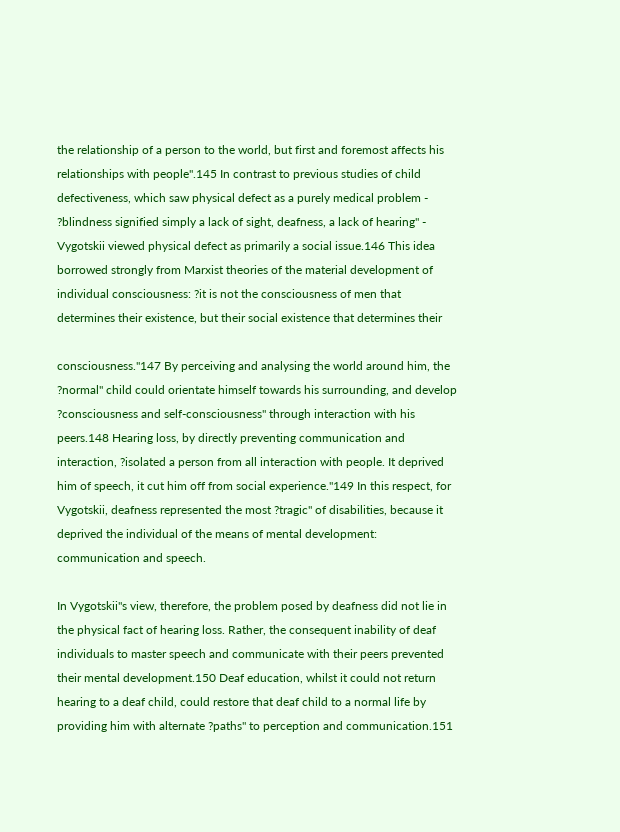the relationship of a person to the world, but first and foremost affects his relationships with people".145 In contrast to previous studies of child defectiveness, which saw physical defect as a purely medical problem - ?blindness signified simply a lack of sight, deafness, a lack of hearing" - Vygotskii viewed physical defect as primarily a social issue.146 This idea borrowed strongly from Marxist theories of the material development of individual consciousness: ?it is not the consciousness of men that determines their existence, but their social existence that determines their

consciousness."147 By perceiving and analysing the world around him, the ?normal" child could orientate himself towards his surrounding, and develop ?consciousness and self-consciousness" through interaction with his peers.148 Hearing loss, by directly preventing communication and interaction, ?isolated a person from all interaction with people. It deprived him of speech, it cut him off from social experience."149 In this respect, for Vygotskii, deafness represented the most ?tragic" of disabilities, because it deprived the individual of the means of mental development: communication and speech.

In Vygotskii"s view, therefore, the problem posed by deafness did not lie in the physical fact of hearing loss. Rather, the consequent inability of deaf individuals to master speech and communicate with their peers prevented their mental development.150 Deaf education, whilst it could not return hearing to a deaf child, could restore that deaf child to a normal life by providing him with alternate ?paths" to perception and communication.151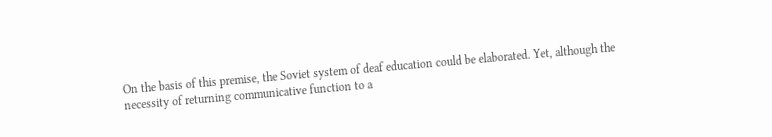On the basis of this premise, the Soviet system of deaf education could be elaborated. Yet, although the necessity of returning communicative function to a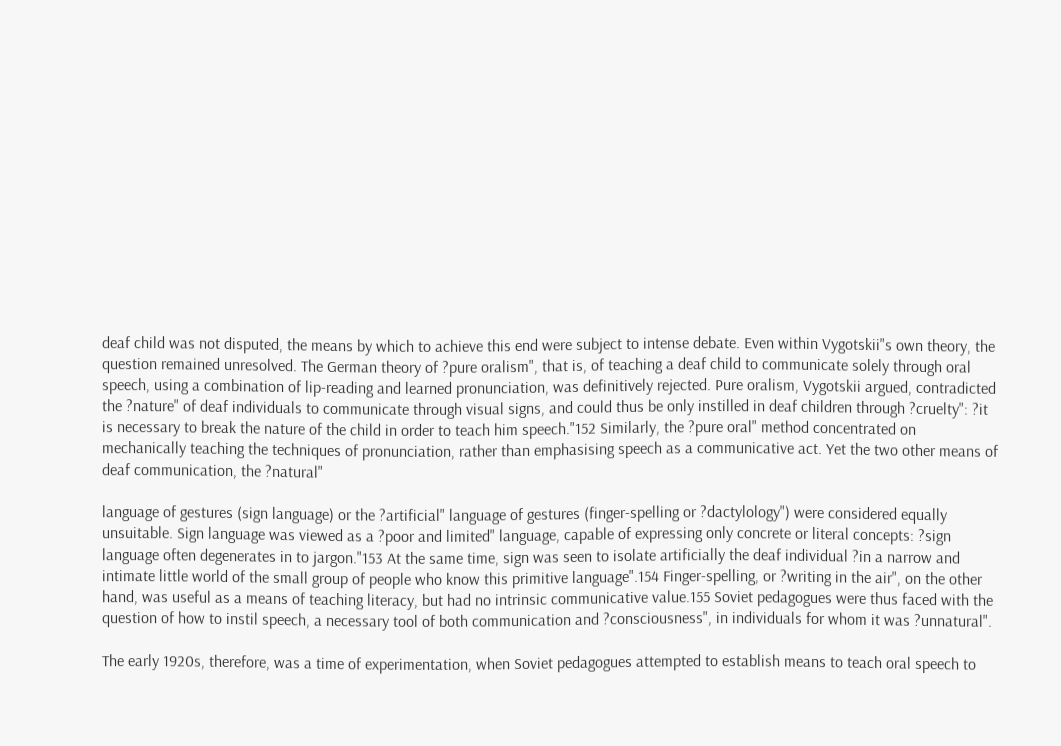deaf child was not disputed, the means by which to achieve this end were subject to intense debate. Even within Vygotskii"s own theory, the question remained unresolved. The German theory of ?pure oralism", that is, of teaching a deaf child to communicate solely through oral speech, using a combination of lip-reading and learned pronunciation, was definitively rejected. Pure oralism, Vygotskii argued, contradicted the ?nature" of deaf individuals to communicate through visual signs, and could thus be only instilled in deaf children through ?cruelty": ?it is necessary to break the nature of the child in order to teach him speech."152 Similarly, the ?pure oral" method concentrated on mechanically teaching the techniques of pronunciation, rather than emphasising speech as a communicative act. Yet the two other means of deaf communication, the ?natural"

language of gestures (sign language) or the ?artificial" language of gestures (finger-spelling or ?dactylology") were considered equally unsuitable. Sign language was viewed as a ?poor and limited" language, capable of expressing only concrete or literal concepts: ?sign language often degenerates in to jargon."153 At the same time, sign was seen to isolate artificially the deaf individual ?in a narrow and intimate little world of the small group of people who know this primitive language".154 Finger-spelling, or ?writing in the air", on the other hand, was useful as a means of teaching literacy, but had no intrinsic communicative value.155 Soviet pedagogues were thus faced with the question of how to instil speech, a necessary tool of both communication and ?consciousness", in individuals for whom it was ?unnatural".

The early 1920s, therefore, was a time of experimentation, when Soviet pedagogues attempted to establish means to teach oral speech to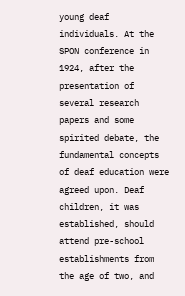young deaf individuals. At the SPON conference in 1924, after the presentation of several research papers and some spirited debate, the fundamental concepts of deaf education were agreed upon. Deaf children, it was established, should attend pre-school establishments from the age of two, and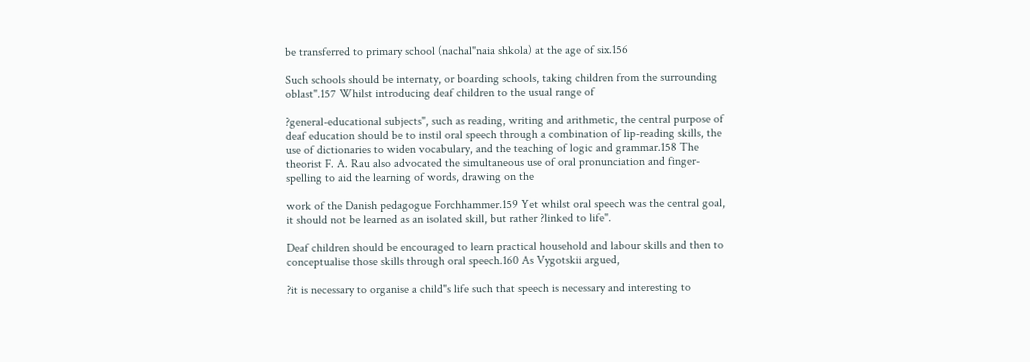be transferred to primary school (nachal"naia shkola) at the age of six.156

Such schools should be internaty, or boarding schools, taking children from the surrounding oblast".157 Whilst introducing deaf children to the usual range of

?general-educational subjects", such as reading, writing and arithmetic, the central purpose of deaf education should be to instil oral speech through a combination of lip-reading skills, the use of dictionaries to widen vocabulary, and the teaching of logic and grammar.158 The theorist F. A. Rau also advocated the simultaneous use of oral pronunciation and finger-spelling to aid the learning of words, drawing on the

work of the Danish pedagogue Forchhammer.159 Yet whilst oral speech was the central goal, it should not be learned as an isolated skill, but rather ?linked to life".

Deaf children should be encouraged to learn practical household and labour skills and then to conceptualise those skills through oral speech.160 As Vygotskii argued,

?it is necessary to organise a child"s life such that speech is necessary and interesting to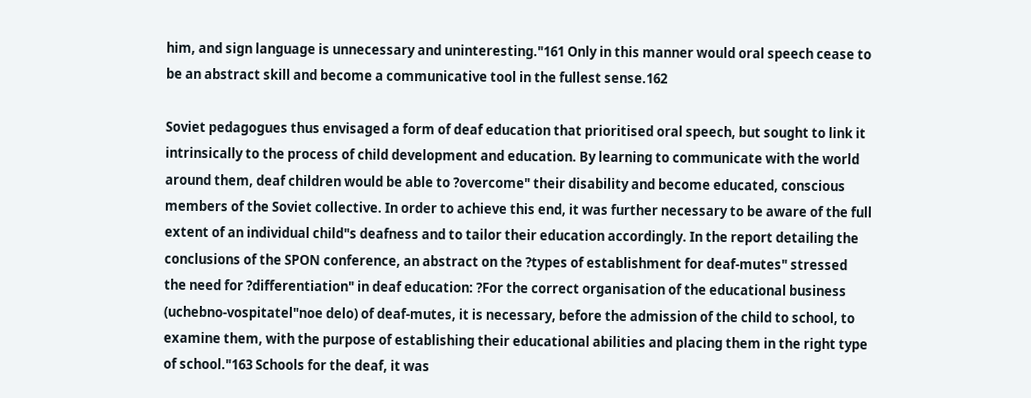him, and sign language is unnecessary and uninteresting."161 Only in this manner would oral speech cease to be an abstract skill and become a communicative tool in the fullest sense.162

Soviet pedagogues thus envisaged a form of deaf education that prioritised oral speech, but sought to link it intrinsically to the process of child development and education. By learning to communicate with the world around them, deaf children would be able to ?overcome" their disability and become educated, conscious members of the Soviet collective. In order to achieve this end, it was further necessary to be aware of the full extent of an individual child"s deafness and to tailor their education accordingly. In the report detailing the conclusions of the SPON conference, an abstract on the ?types of establishment for deaf-mutes" stressed the need for ?differentiation" in deaf education: ?For the correct organisation of the educational business (uchebno-vospitatel"noe delo) of deaf-mutes, it is necessary, before the admission of the child to school, to examine them, with the purpose of establishing their educational abilities and placing them in the right type of school."163 Schools for the deaf, it was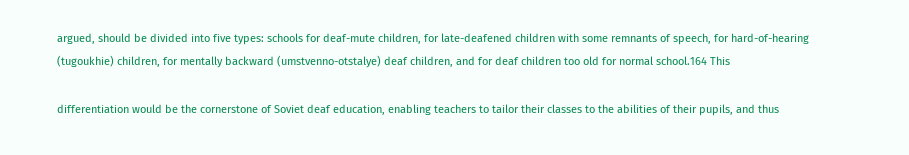argued, should be divided into five types: schools for deaf-mute children, for late-deafened children with some remnants of speech, for hard-of-hearing (tugoukhie) children, for mentally backward (umstvenno-otstalye) deaf children, and for deaf children too old for normal school.164 This

differentiation would be the cornerstone of Soviet deaf education, enabling teachers to tailor their classes to the abilities of their pupils, and thus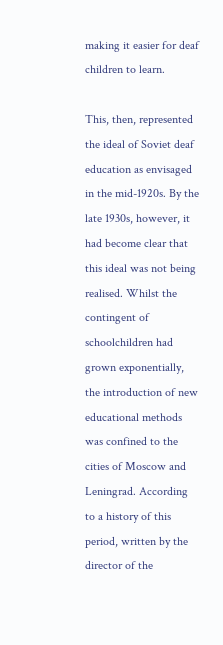making it easier for deaf children to learn.

This, then, represented the ideal of Soviet deaf education as envisaged in the mid-1920s. By the late 1930s, however, it had become clear that this ideal was not being realised. Whilst the contingent of schoolchildren had grown exponentially, the introduction of new educational methods was confined to the cities of Moscow and Leningrad. According to a history of this period, written by the director of the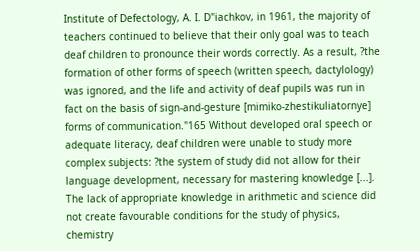Institute of Defectology, A. I. D"iachkov, in 1961, the majority of teachers continued to believe that their only goal was to teach deaf children to pronounce their words correctly. As a result, ?the formation of other forms of speech (written speech, dactylology) was ignored, and the life and activity of deaf pupils was run in fact on the basis of sign-and-gesture [mimiko-zhestikuliatornye] forms of communication."165 Without developed oral speech or adequate literacy, deaf children were unable to study more complex subjects: ?the system of study did not allow for their language development, necessary for mastering knowledge [...]. The lack of appropriate knowledge in arithmetic and science did not create favourable conditions for the study of physics, chemistry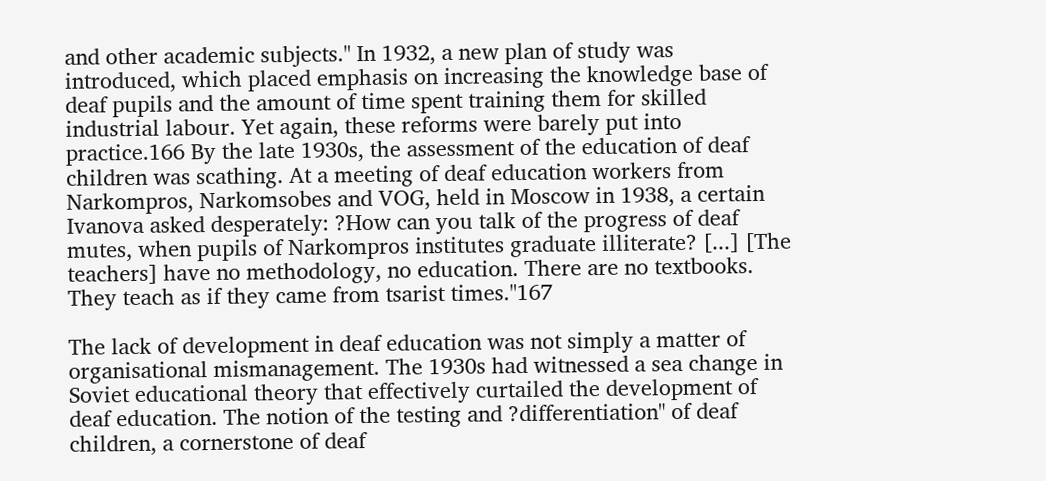and other academic subjects." In 1932, a new plan of study was introduced, which placed emphasis on increasing the knowledge base of deaf pupils and the amount of time spent training them for skilled industrial labour. Yet again, these reforms were barely put into practice.166 By the late 1930s, the assessment of the education of deaf children was scathing. At a meeting of deaf education workers from Narkompros, Narkomsobes and VOG, held in Moscow in 1938, a certain Ivanova asked desperately: ?How can you talk of the progress of deaf mutes, when pupils of Narkompros institutes graduate illiterate? [...] [The teachers] have no methodology, no education. There are no textbooks. They teach as if they came from tsarist times."167

The lack of development in deaf education was not simply a matter of organisational mismanagement. The 1930s had witnessed a sea change in Soviet educational theory that effectively curtailed the development of deaf education. The notion of the testing and ?differentiation" of deaf children, a cornerstone of deaf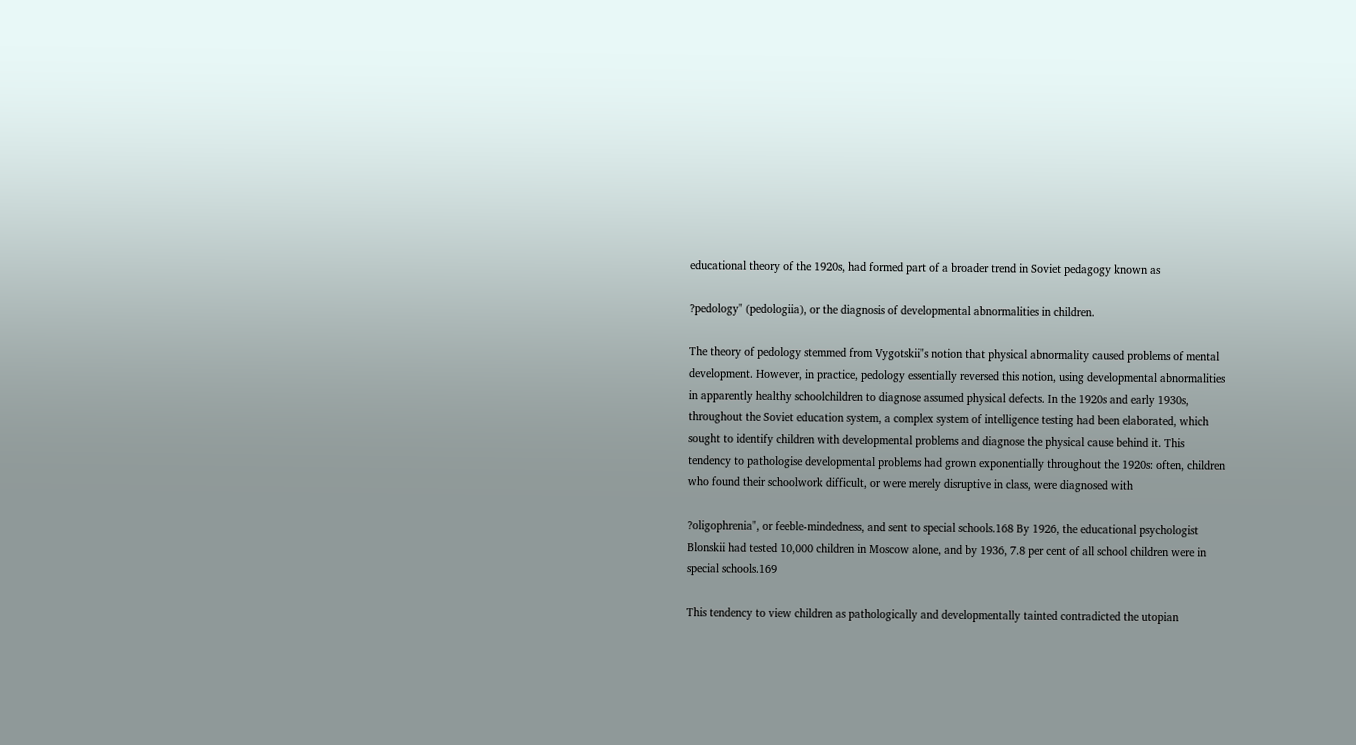educational theory of the 1920s, had formed part of a broader trend in Soviet pedagogy known as

?pedology" (pedologiia), or the diagnosis of developmental abnormalities in children.

The theory of pedology stemmed from Vygotskii"s notion that physical abnormality caused problems of mental development. However, in practice, pedology essentially reversed this notion, using developmental abnormalities in apparently healthy schoolchildren to diagnose assumed physical defects. In the 1920s and early 1930s, throughout the Soviet education system, a complex system of intelligence testing had been elaborated, which sought to identify children with developmental problems and diagnose the physical cause behind it. This tendency to pathologise developmental problems had grown exponentially throughout the 1920s: often, children who found their schoolwork difficult, or were merely disruptive in class, were diagnosed with

?oligophrenia", or feeble-mindedness, and sent to special schools.168 By 1926, the educational psychologist Blonskii had tested 10,000 children in Moscow alone, and by 1936, 7.8 per cent of all school children were in special schools.169

This tendency to view children as pathologically and developmentally tainted contradicted the utopian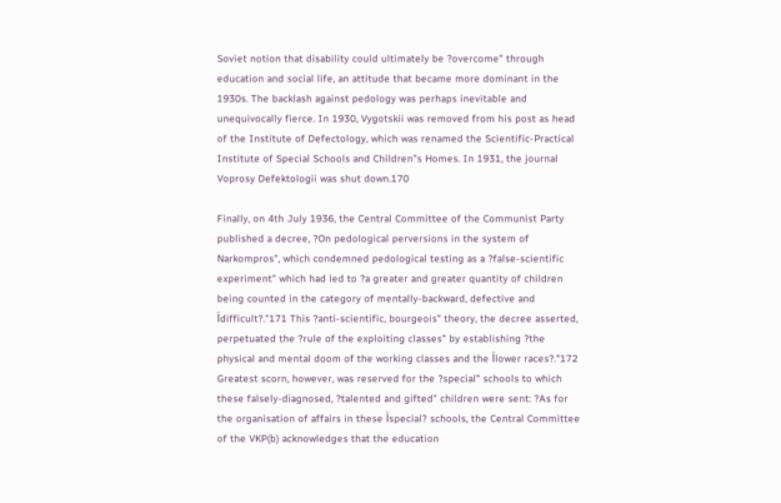Soviet notion that disability could ultimately be ?overcome" through education and social life, an attitude that became more dominant in the 1930s. The backlash against pedology was perhaps inevitable and unequivocally fierce. In 1930, Vygotskii was removed from his post as head of the Institute of Defectology, which was renamed the Scientific-Practical Institute of Special Schools and Children"s Homes. In 1931, the journal Voprosy Defektologii was shut down.170

Finally, on 4th July 1936, the Central Committee of the Communist Party published a decree, ?On pedological perversions in the system of Narkompros", which condemned pedological testing as a ?false-scientific experiment" which had led to ?a greater and greater quantity of children being counted in the category of mentally-backward, defective and Їdifficult?."171 This ?anti-scientific, bourgeois" theory, the decree asserted, perpetuated the ?rule of the exploiting classes" by establishing ?the physical and mental doom of the working classes and the Їlower races?."172 Greatest scorn, however, was reserved for the ?special" schools to which these falsely-diagnosed, ?talented and gifted" children were sent: ?As for the organisation of affairs in these Їspecial? schools, the Central Committee of the VKP(b) acknowledges that the education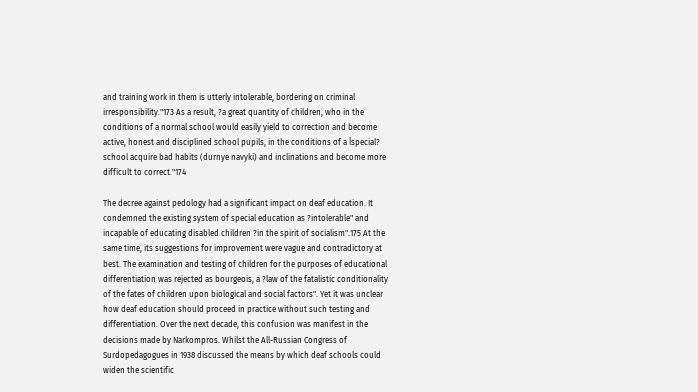and training work in them is utterly intolerable, bordering on criminal irresponsibility."173 As a result, ?a great quantity of children, who in the conditions of a normal school would easily yield to correction and become active, honest and disciplined school pupils, in the conditions of a Їspecial? school acquire bad habits (durnye navyki) and inclinations and become more difficult to correct."174

The decree against pedology had a significant impact on deaf education. It condemned the existing system of special education as ?intolerable" and incapable of educating disabled children ?in the spirit of socialism".175 At the same time, its suggestions for improvement were vague and contradictory at best. The examination and testing of children for the purposes of educational differentiation was rejected as bourgeois, a ?law of the fatalistic conditionality of the fates of children upon biological and social factors". Yet it was unclear how deaf education should proceed in practice without such testing and differentiation. Over the next decade, this confusion was manifest in the decisions made by Narkompros. Whilst the All-Russian Congress of Surdopedagogues in 1938 discussed the means by which deaf schools could widen the scientific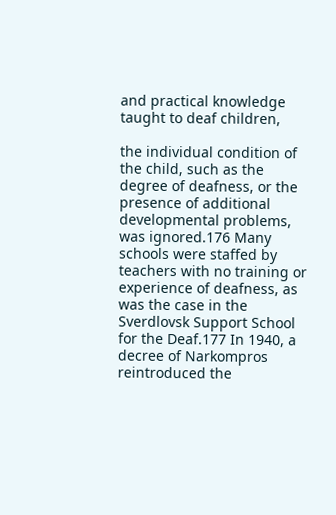and practical knowledge taught to deaf children,

the individual condition of the child, such as the degree of deafness, or the presence of additional developmental problems, was ignored.176 Many schools were staffed by teachers with no training or experience of deafness, as was the case in the Sverdlovsk Support School for the Deaf.177 In 1940, a decree of Narkompros reintroduced the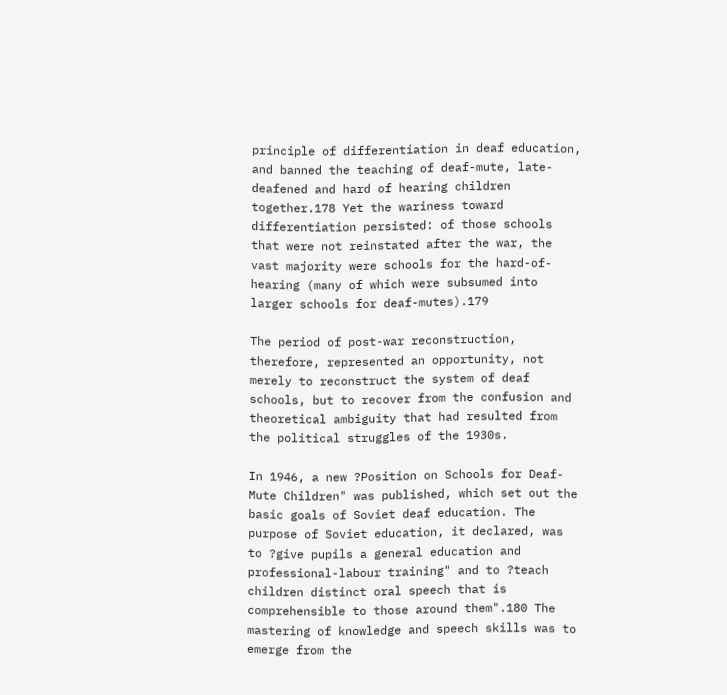principle of differentiation in deaf education, and banned the teaching of deaf-mute, late-deafened and hard of hearing children together.178 Yet the wariness toward differentiation persisted: of those schools that were not reinstated after the war, the vast majority were schools for the hard-of-hearing (many of which were subsumed into larger schools for deaf-mutes).179

The period of post-war reconstruction, therefore, represented an opportunity, not merely to reconstruct the system of deaf schools, but to recover from the confusion and theoretical ambiguity that had resulted from the political struggles of the 1930s.

In 1946, a new ?Position on Schools for Deaf-Mute Children" was published, which set out the basic goals of Soviet deaf education. The purpose of Soviet education, it declared, was to ?give pupils a general education and professional-labour training" and to ?teach children distinct oral speech that is comprehensible to those around them".180 The mastering of knowledge and speech skills was to emerge from the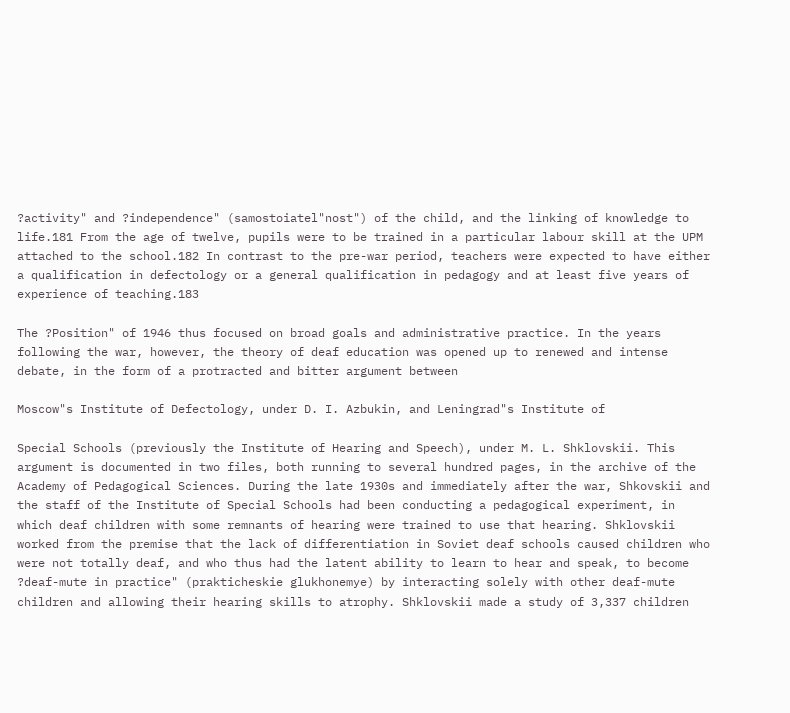?activity" and ?independence" (samostoiatel"nost") of the child, and the linking of knowledge to life.181 From the age of twelve, pupils were to be trained in a particular labour skill at the UPM attached to the school.182 In contrast to the pre-war period, teachers were expected to have either a qualification in defectology or a general qualification in pedagogy and at least five years of experience of teaching.183

The ?Position" of 1946 thus focused on broad goals and administrative practice. In the years following the war, however, the theory of deaf education was opened up to renewed and intense debate, in the form of a protracted and bitter argument between

Moscow"s Institute of Defectology, under D. I. Azbukin, and Leningrad"s Institute of

Special Schools (previously the Institute of Hearing and Speech), under M. L. Shklovskii. This argument is documented in two files, both running to several hundred pages, in the archive of the Academy of Pedagogical Sciences. During the late 1930s and immediately after the war, Shkovskii and the staff of the Institute of Special Schools had been conducting a pedagogical experiment, in which deaf children with some remnants of hearing were trained to use that hearing. Shklovskii worked from the premise that the lack of differentiation in Soviet deaf schools caused children who were not totally deaf, and who thus had the latent ability to learn to hear and speak, to become ?deaf-mute in practice" (prakticheskie glukhonemye) by interacting solely with other deaf-mute children and allowing their hearing skills to atrophy. Shklovskii made a study of 3,337 children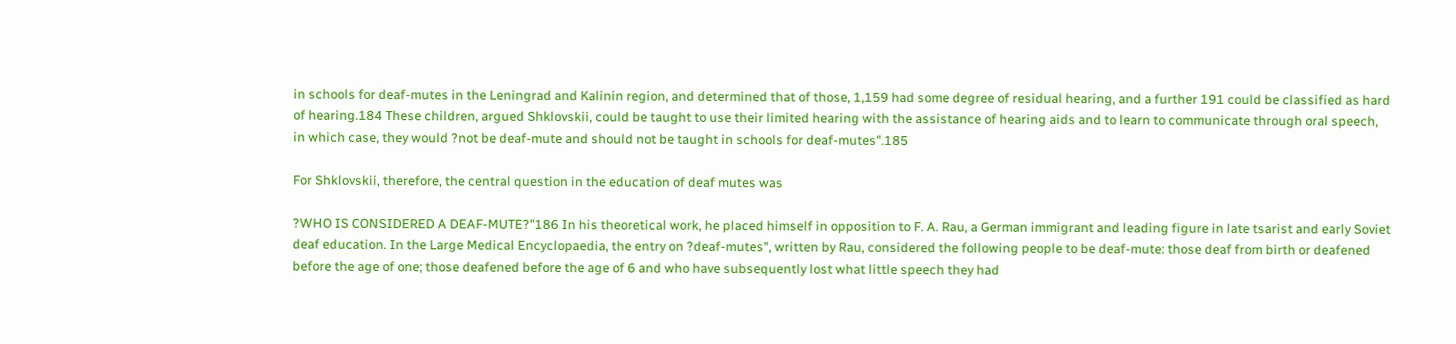in schools for deaf-mutes in the Leningrad and Kalinin region, and determined that of those, 1,159 had some degree of residual hearing, and a further 191 could be classified as hard of hearing.184 These children, argued Shklovskii, could be taught to use their limited hearing with the assistance of hearing aids and to learn to communicate through oral speech, in which case, they would ?not be deaf-mute and should not be taught in schools for deaf-mutes".185

For Shklovskii, therefore, the central question in the education of deaf mutes was

?WHO IS CONSIDERED A DEAF-MUTE?"186 In his theoretical work, he placed himself in opposition to F. A. Rau, a German immigrant and leading figure in late tsarist and early Soviet deaf education. In the Large Medical Encyclopaedia, the entry on ?deaf-mutes", written by Rau, considered the following people to be deaf-mute: those deaf from birth or deafened before the age of one; those deafened before the age of 6 and who have subsequently lost what little speech they had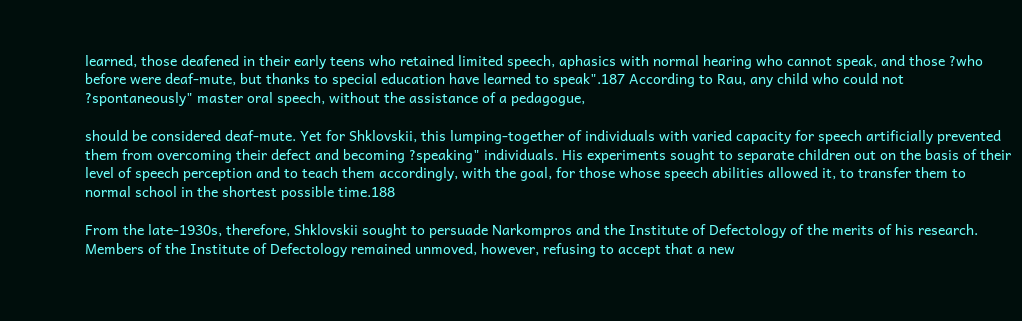learned, those deafened in their early teens who retained limited speech, aphasics with normal hearing who cannot speak, and those ?who before were deaf-mute, but thanks to special education have learned to speak".187 According to Rau, any child who could not ?spontaneously" master oral speech, without the assistance of a pedagogue,

should be considered deaf-mute. Yet for Shklovskii, this lumping-together of individuals with varied capacity for speech artificially prevented them from overcoming their defect and becoming ?speaking" individuals. His experiments sought to separate children out on the basis of their level of speech perception and to teach them accordingly, with the goal, for those whose speech abilities allowed it, to transfer them to normal school in the shortest possible time.188

From the late-1930s, therefore, Shklovskii sought to persuade Narkompros and the Institute of Defectology of the merits of his research. Members of the Institute of Defectology remained unmoved, however, refusing to accept that a new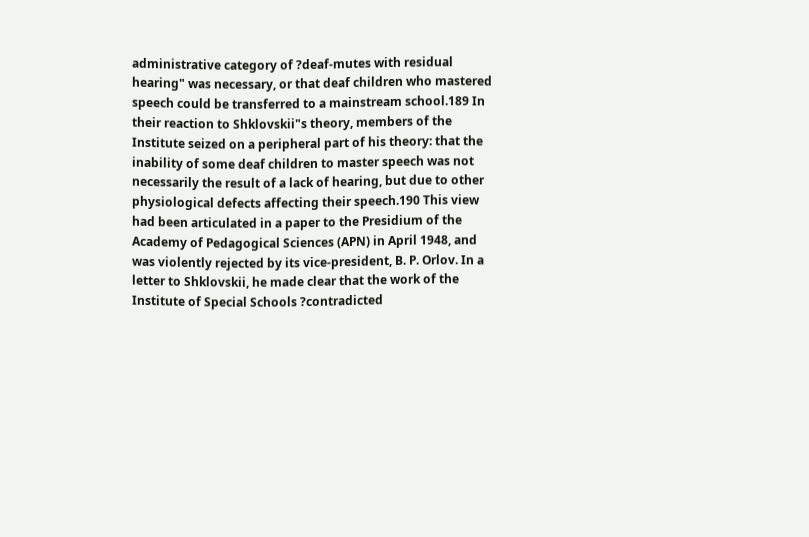administrative category of ?deaf-mutes with residual hearing" was necessary, or that deaf children who mastered speech could be transferred to a mainstream school.189 In their reaction to Shklovskii"s theory, members of the Institute seized on a peripheral part of his theory: that the inability of some deaf children to master speech was not necessarily the result of a lack of hearing, but due to other physiological defects affecting their speech.190 This view had been articulated in a paper to the Presidium of the Academy of Pedagogical Sciences (APN) in April 1948, and was violently rejected by its vice-president, B. P. Orlov. In a letter to Shklovskii, he made clear that the work of the Institute of Special Schools ?contradicted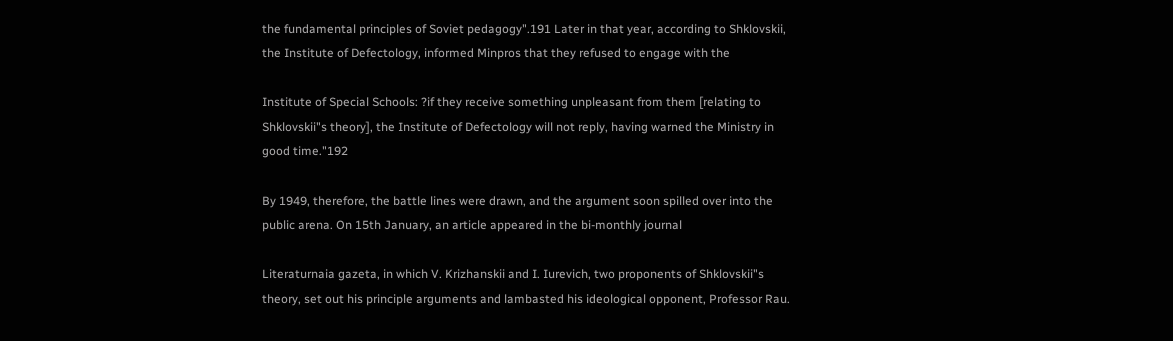the fundamental principles of Soviet pedagogy".191 Later in that year, according to Shklovskii, the Institute of Defectology, informed Minpros that they refused to engage with the

Institute of Special Schools: ?if they receive something unpleasant from them [relating to Shklovskii"s theory], the Institute of Defectology will not reply, having warned the Ministry in good time."192

By 1949, therefore, the battle lines were drawn, and the argument soon spilled over into the public arena. On 15th January, an article appeared in the bi-monthly journal

Literaturnaia gazeta, in which V. Krizhanskii and I. Iurevich, two proponents of Shklovskii"s theory, set out his principle arguments and lambasted his ideological opponent, Professor Rau.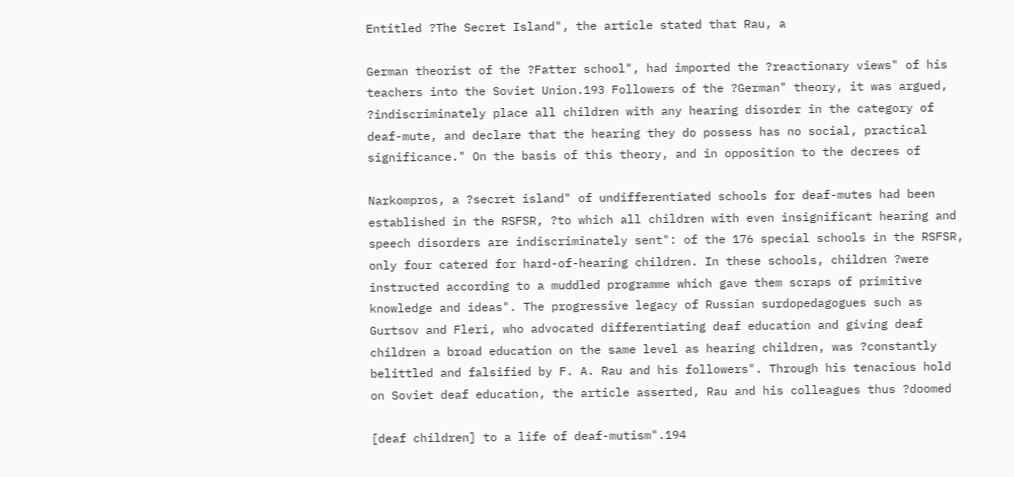Entitled ?The Secret Island", the article stated that Rau, a

German theorist of the ?Fatter school", had imported the ?reactionary views" of his teachers into the Soviet Union.193 Followers of the ?German" theory, it was argued, ?indiscriminately place all children with any hearing disorder in the category of deaf-mute, and declare that the hearing they do possess has no social, practical significance." On the basis of this theory, and in opposition to the decrees of

Narkompros, a ?secret island" of undifferentiated schools for deaf-mutes had been established in the RSFSR, ?to which all children with even insignificant hearing and speech disorders are indiscriminately sent": of the 176 special schools in the RSFSR, only four catered for hard-of-hearing children. In these schools, children ?were instructed according to a muddled programme which gave them scraps of primitive knowledge and ideas". The progressive legacy of Russian surdopedagogues such as Gurtsov and Fleri, who advocated differentiating deaf education and giving deaf children a broad education on the same level as hearing children, was ?constantly belittled and falsified by F. A. Rau and his followers". Through his tenacious hold on Soviet deaf education, the article asserted, Rau and his colleagues thus ?doomed

[deaf children] to a life of deaf-mutism".194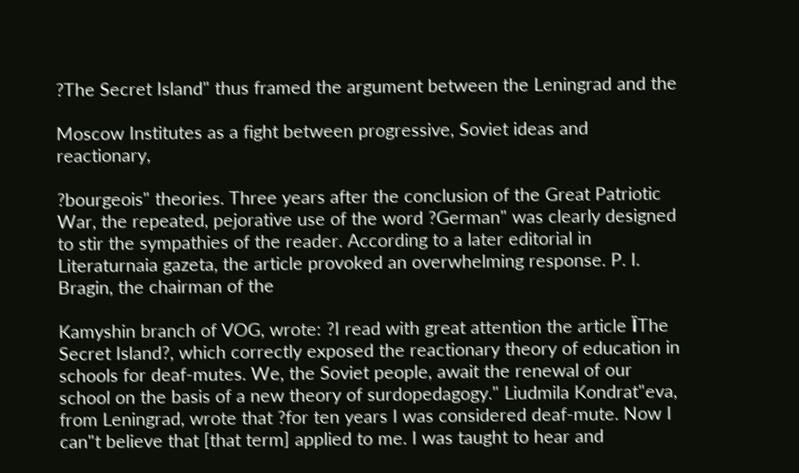?The Secret Island" thus framed the argument between the Leningrad and the

Moscow Institutes as a fight between progressive, Soviet ideas and reactionary,

?bourgeois" theories. Three years after the conclusion of the Great Patriotic War, the repeated, pejorative use of the word ?German" was clearly designed to stir the sympathies of the reader. According to a later editorial in Literaturnaia gazeta, the article provoked an overwhelming response. P. I. Bragin, the chairman of the

Kamyshin branch of VOG, wrote: ?I read with great attention the article ЇThe Secret Island?, which correctly exposed the reactionary theory of education in schools for deaf-mutes. We, the Soviet people, await the renewal of our school on the basis of a new theory of surdopedagogy." Liudmila Kondrat"eva, from Leningrad, wrote that ?for ten years I was considered deaf-mute. Now I can"t believe that [that term] applied to me. I was taught to hear and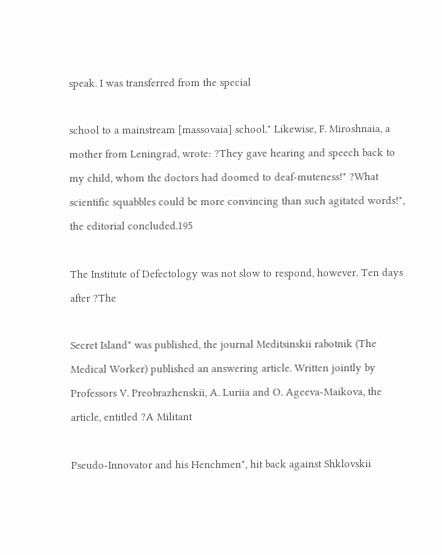speak. I was transferred from the special

school to a mainstream [massovaia] school." Likewise, F. Miroshnaia, a mother from Leningrad, wrote: ?They gave hearing and speech back to my child, whom the doctors had doomed to deaf-muteness!" ?What scientific squabbles could be more convincing than such agitated words!", the editorial concluded.195

The Institute of Defectology was not slow to respond, however. Ten days after ?The

Secret Island" was published, the journal Meditsinskii rabotnik (The Medical Worker) published an answering article. Written jointly by Professors V. Preobrazhenskii, A. Luriia and O. Ageeva-Maikova, the article, entitled ?A Militant

Pseudo-Innovator and his Henchmen", hit back against Shklovskii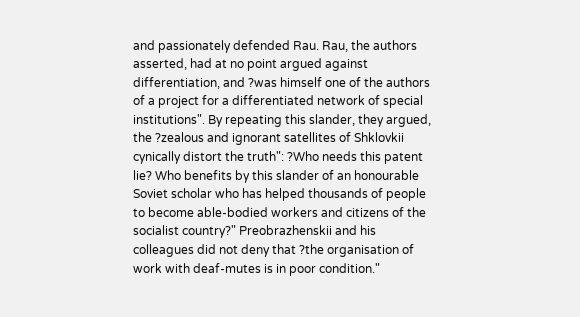and passionately defended Rau. Rau, the authors asserted, had at no point argued against differentiation, and ?was himself one of the authors of a project for a differentiated network of special institutions". By repeating this slander, they argued, the ?zealous and ignorant satellites of Shklovkii cynically distort the truth": ?Who needs this patent lie? Who benefits by this slander of an honourable Soviet scholar who has helped thousands of people to become able-bodied workers and citizens of the socialist country?" Preobrazhenskii and his colleagues did not deny that ?the organisation of work with deaf-mutes is in poor condition."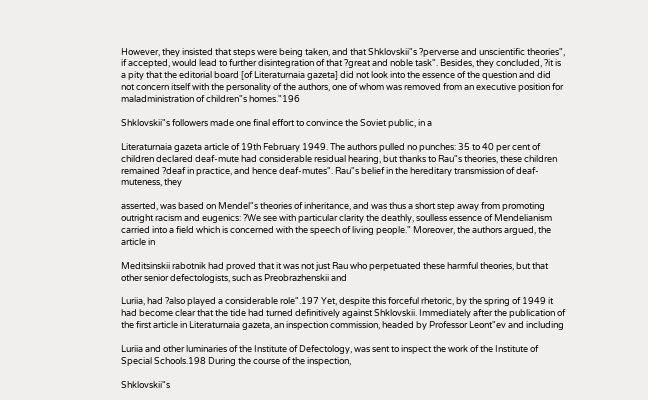However, they insisted that steps were being taken, and that Shklovskii"s ?perverse and unscientific theories", if accepted, would lead to further disintegration of that ?great and noble task". Besides, they concluded, ?it is a pity that the editorial board [of Literaturnaia gazeta] did not look into the essence of the question and did not concern itself with the personality of the authors, one of whom was removed from an executive position for maladministration of children"s homes."196

Shklovskii"s followers made one final effort to convince the Soviet public, in a

Literaturnaia gazeta article of 19th February 1949. The authors pulled no punches: 35 to 40 per cent of children declared deaf-mute had considerable residual hearing, but thanks to Rau"s theories, these children remained ?deaf in practice, and hence deaf-mutes". Rau"s belief in the hereditary transmission of deaf-muteness, they

asserted, was based on Mendel"s theories of inheritance, and was thus a short step away from promoting outright racism and eugenics: ?We see with particular clarity the deathly, soulless essence of Mendelianism carried into a field which is concerned with the speech of living people." Moreover, the authors argued, the article in

Meditsinskii rabotnik had proved that it was not just Rau who perpetuated these harmful theories, but that other senior defectologists, such as Preobrazhenskii and

Luriia, had ?also played a considerable role".197 Yet, despite this forceful rhetoric, by the spring of 1949 it had become clear that the tide had turned definitively against Shklovskii. Immediately after the publication of the first article in Literaturnaia gazeta, an inspection commission, headed by Professor Leont"ev and including

Luriia and other luminaries of the Institute of Defectology, was sent to inspect the work of the Institute of Special Schools.198 During the course of the inspection,

Shklovskii"s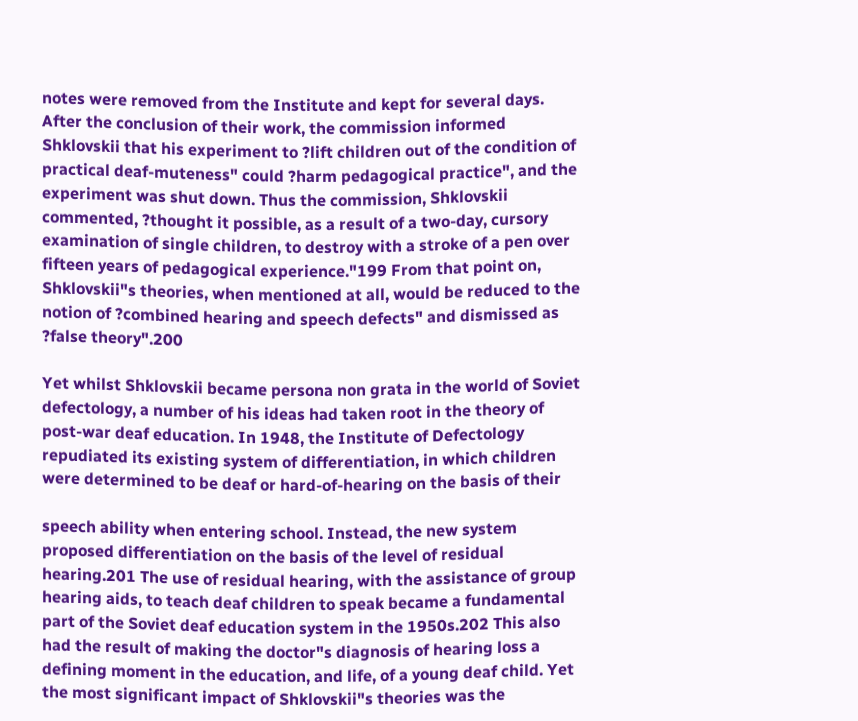notes were removed from the Institute and kept for several days. After the conclusion of their work, the commission informed Shklovskii that his experiment to ?lift children out of the condition of practical deaf-muteness" could ?harm pedagogical practice", and the experiment was shut down. Thus the commission, Shklovskii commented, ?thought it possible, as a result of a two-day, cursory examination of single children, to destroy with a stroke of a pen over fifteen years of pedagogical experience."199 From that point on, Shklovskii"s theories, when mentioned at all, would be reduced to the notion of ?combined hearing and speech defects" and dismissed as ?false theory".200

Yet whilst Shklovskii became persona non grata in the world of Soviet defectology, a number of his ideas had taken root in the theory of post-war deaf education. In 1948, the Institute of Defectology repudiated its existing system of differentiation, in which children were determined to be deaf or hard-of-hearing on the basis of their

speech ability when entering school. Instead, the new system proposed differentiation on the basis of the level of residual hearing.201 The use of residual hearing, with the assistance of group hearing aids, to teach deaf children to speak became a fundamental part of the Soviet deaf education system in the 1950s.202 This also had the result of making the doctor"s diagnosis of hearing loss a defining moment in the education, and life, of a young deaf child. Yet the most significant impact of Shklovskii"s theories was the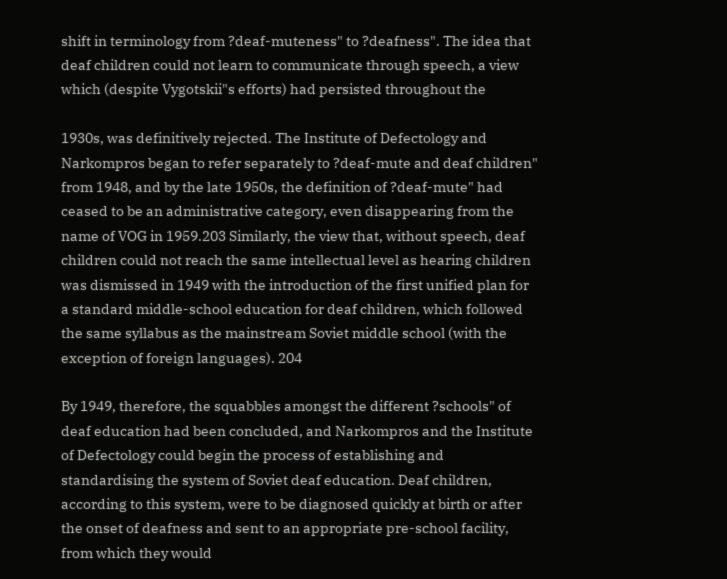shift in terminology from ?deaf-muteness" to ?deafness". The idea that deaf children could not learn to communicate through speech, a view which (despite Vygotskii"s efforts) had persisted throughout the

1930s, was definitively rejected. The Institute of Defectology and Narkompros began to refer separately to ?deaf-mute and deaf children" from 1948, and by the late 1950s, the definition of ?deaf-mute" had ceased to be an administrative category, even disappearing from the name of VOG in 1959.203 Similarly, the view that, without speech, deaf children could not reach the same intellectual level as hearing children was dismissed in 1949 with the introduction of the first unified plan for a standard middle-school education for deaf children, which followed the same syllabus as the mainstream Soviet middle school (with the exception of foreign languages). 204

By 1949, therefore, the squabbles amongst the different ?schools" of deaf education had been concluded, and Narkompros and the Institute of Defectology could begin the process of establishing and standardising the system of Soviet deaf education. Deaf children, according to this system, were to be diagnosed quickly at birth or after the onset of deafness and sent to an appropriate pre-school facility, from which they would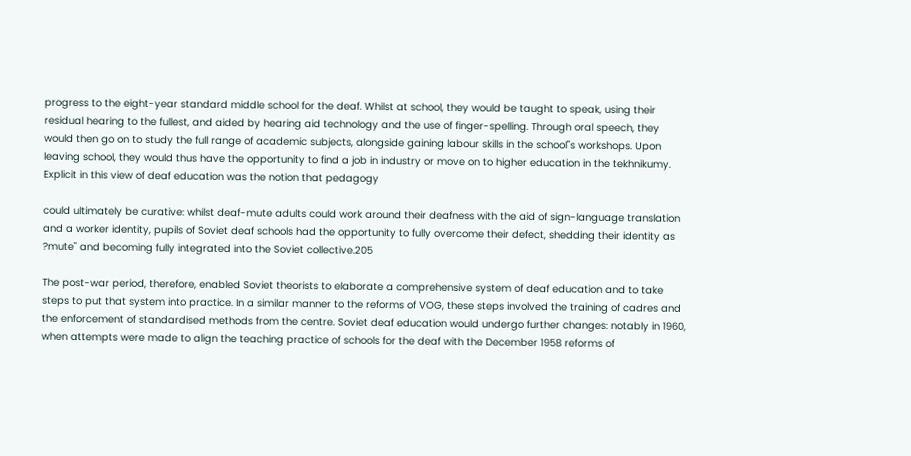progress to the eight-year standard middle school for the deaf. Whilst at school, they would be taught to speak, using their residual hearing to the fullest, and aided by hearing aid technology and the use of finger-spelling. Through oral speech, they would then go on to study the full range of academic subjects, alongside gaining labour skills in the school"s workshops. Upon leaving school, they would thus have the opportunity to find a job in industry or move on to higher education in the tekhnikumy. Explicit in this view of deaf education was the notion that pedagogy

could ultimately be curative: whilst deaf-mute adults could work around their deafness with the aid of sign-language translation and a worker identity, pupils of Soviet deaf schools had the opportunity to fully overcome their defect, shedding their identity as ?mute" and becoming fully integrated into the Soviet collective.205

The post-war period, therefore, enabled Soviet theorists to elaborate a comprehensive system of deaf education and to take steps to put that system into practice. In a similar manner to the reforms of VOG, these steps involved the training of cadres and the enforcement of standardised methods from the centre. Soviet deaf education would undergo further changes: notably in 1960, when attempts were made to align the teaching practice of schools for the deaf with the December 1958 reforms of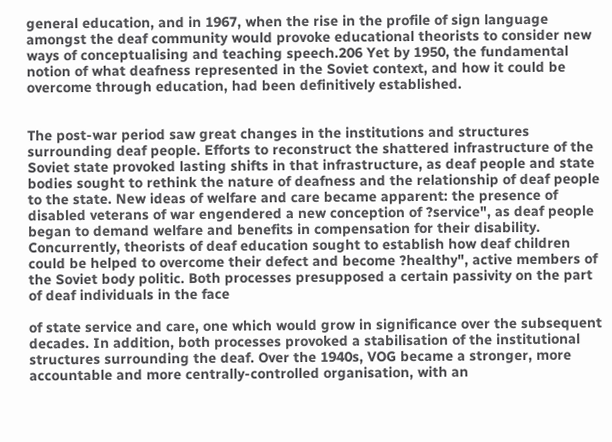general education, and in 1967, when the rise in the profile of sign language amongst the deaf community would provoke educational theorists to consider new ways of conceptualising and teaching speech.206 Yet by 1950, the fundamental notion of what deafness represented in the Soviet context, and how it could be overcome through education, had been definitively established.


The post-war period saw great changes in the institutions and structures surrounding deaf people. Efforts to reconstruct the shattered infrastructure of the Soviet state provoked lasting shifts in that infrastructure, as deaf people and state bodies sought to rethink the nature of deafness and the relationship of deaf people to the state. New ideas of welfare and care became apparent: the presence of disabled veterans of war engendered a new conception of ?service", as deaf people began to demand welfare and benefits in compensation for their disability. Concurrently, theorists of deaf education sought to establish how deaf children could be helped to overcome their defect and become ?healthy", active members of the Soviet body politic. Both processes presupposed a certain passivity on the part of deaf individuals in the face

of state service and care, one which would grow in significance over the subsequent decades. In addition, both processes provoked a stabilisation of the institutional structures surrounding the deaf. Over the 1940s, VOG became a stronger, more accountable and more centrally-controlled organisation, with an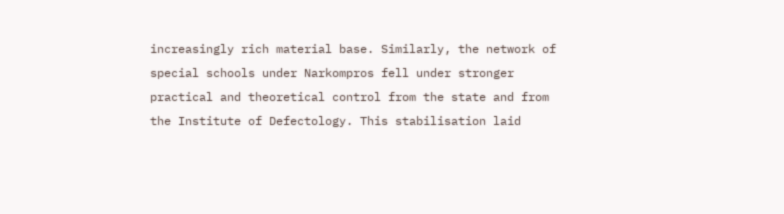increasingly rich material base. Similarly, the network of special schools under Narkompros fell under stronger practical and theoretical control from the state and from the Institute of Defectology. This stabilisation laid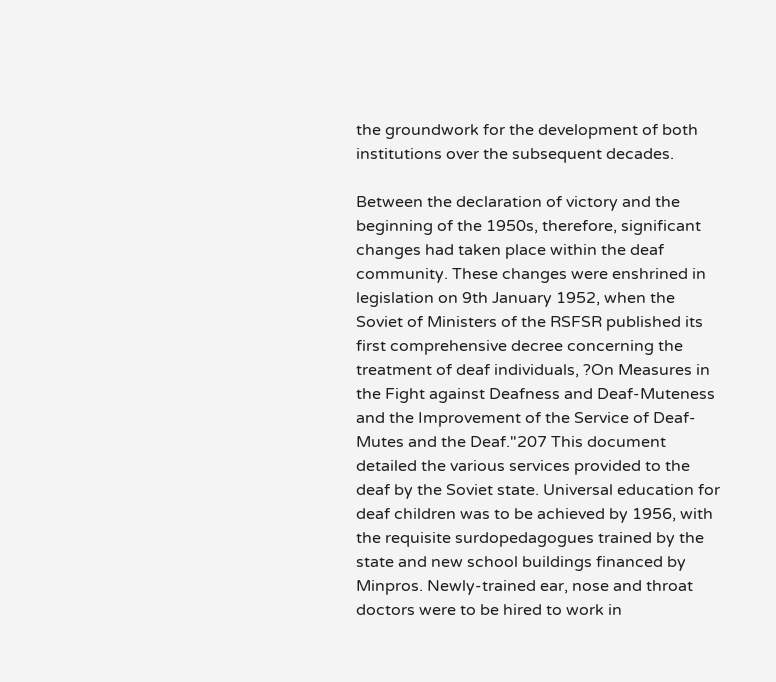the groundwork for the development of both institutions over the subsequent decades.

Between the declaration of victory and the beginning of the 1950s, therefore, significant changes had taken place within the deaf community. These changes were enshrined in legislation on 9th January 1952, when the Soviet of Ministers of the RSFSR published its first comprehensive decree concerning the treatment of deaf individuals, ?On Measures in the Fight against Deafness and Deaf-Muteness and the Improvement of the Service of Deaf-Mutes and the Deaf."207 This document detailed the various services provided to the deaf by the Soviet state. Universal education for deaf children was to be achieved by 1956, with the requisite surdopedagogues trained by the state and new school buildings financed by Minpros. Newly-trained ear, nose and throat doctors were to be hired to work in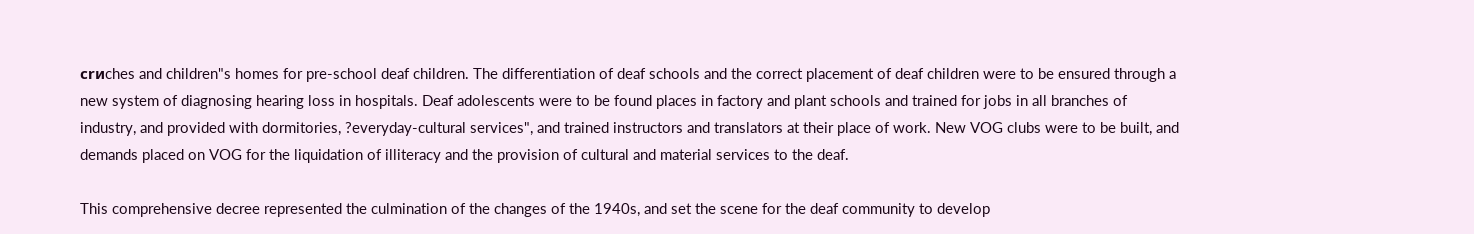crиches and children"s homes for pre-school deaf children. The differentiation of deaf schools and the correct placement of deaf children were to be ensured through a new system of diagnosing hearing loss in hospitals. Deaf adolescents were to be found places in factory and plant schools and trained for jobs in all branches of industry, and provided with dormitories, ?everyday-cultural services", and trained instructors and translators at their place of work. New VOG clubs were to be built, and demands placed on VOG for the liquidation of illiteracy and the provision of cultural and material services to the deaf.

This comprehensive decree represented the culmination of the changes of the 1940s, and set the scene for the deaf community to develop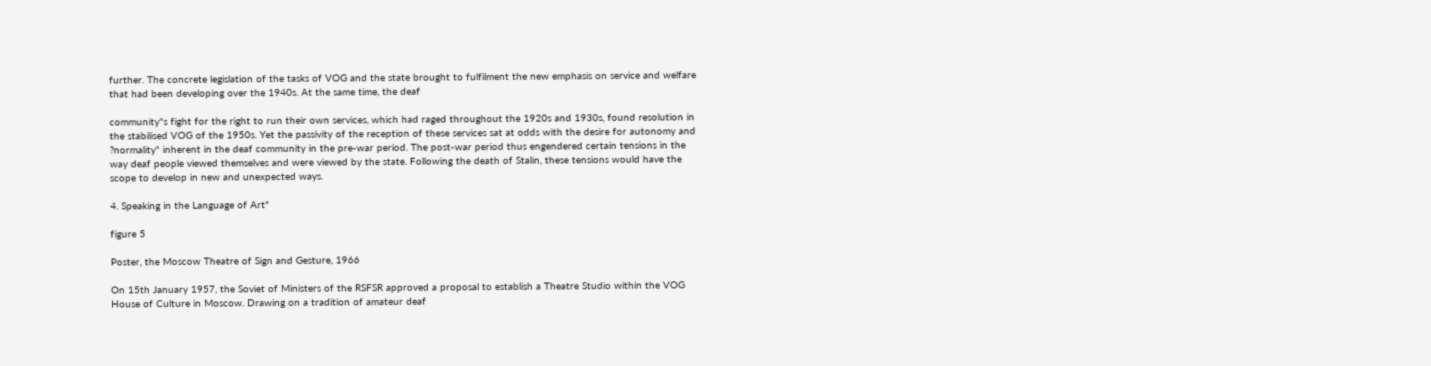further. The concrete legislation of the tasks of VOG and the state brought to fulfilment the new emphasis on service and welfare that had been developing over the 1940s. At the same time, the deaf

community"s fight for the right to run their own services, which had raged throughout the 1920s and 1930s, found resolution in the stabilised VOG of the 1950s. Yet the passivity of the reception of these services sat at odds with the desire for autonomy and ?normality" inherent in the deaf community in the pre-war period. The post-war period thus engendered certain tensions in the way deaf people viewed themselves and were viewed by the state. Following the death of Stalin, these tensions would have the scope to develop in new and unexpected ways.

4. Speaking in the Language of Art"

figure 5

Poster, the Moscow Theatre of Sign and Gesture, 1966

On 15th January 1957, the Soviet of Ministers of the RSFSR approved a proposal to establish a Theatre Studio within the VOG House of Culture in Moscow. Drawing on a tradition of amateur deaf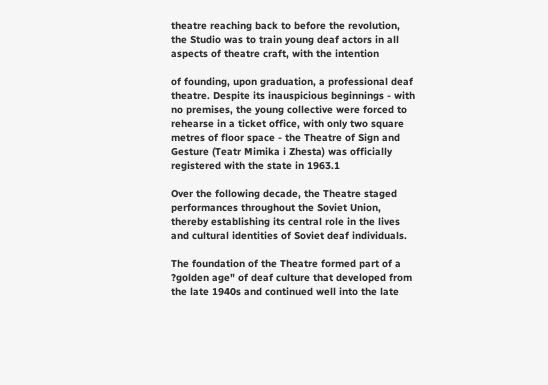theatre reaching back to before the revolution, the Studio was to train young deaf actors in all aspects of theatre craft, with the intention

of founding, upon graduation, a professional deaf theatre. Despite its inauspicious beginnings - with no premises, the young collective were forced to rehearse in a ticket office, with only two square metres of floor space - the Theatre of Sign and Gesture (Teatr Mimika i Zhesta) was officially registered with the state in 1963.1

Over the following decade, the Theatre staged performances throughout the Soviet Union, thereby establishing its central role in the lives and cultural identities of Soviet deaf individuals.

The foundation of the Theatre formed part of a ?golden age" of deaf culture that developed from the late 1940s and continued well into the late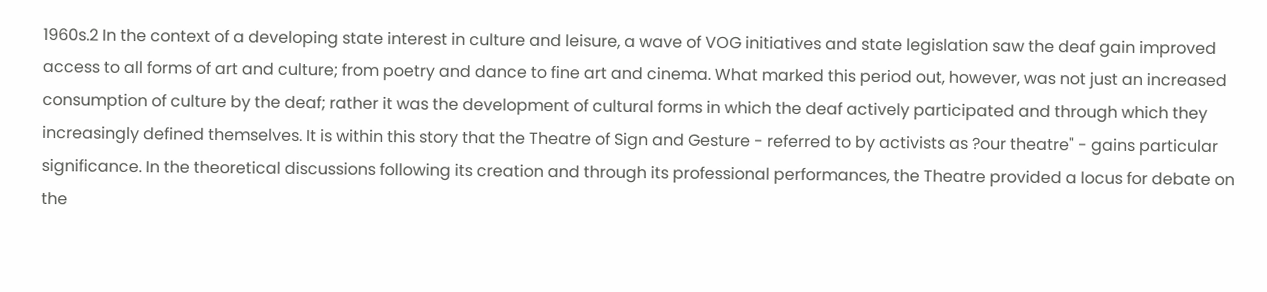1960s.2 In the context of a developing state interest in culture and leisure, a wave of VOG initiatives and state legislation saw the deaf gain improved access to all forms of art and culture; from poetry and dance to fine art and cinema. What marked this period out, however, was not just an increased consumption of culture by the deaf; rather it was the development of cultural forms in which the deaf actively participated and through which they increasingly defined themselves. It is within this story that the Theatre of Sign and Gesture - referred to by activists as ?our theatre" - gains particular significance. In the theoretical discussions following its creation and through its professional performances, the Theatre provided a locus for debate on the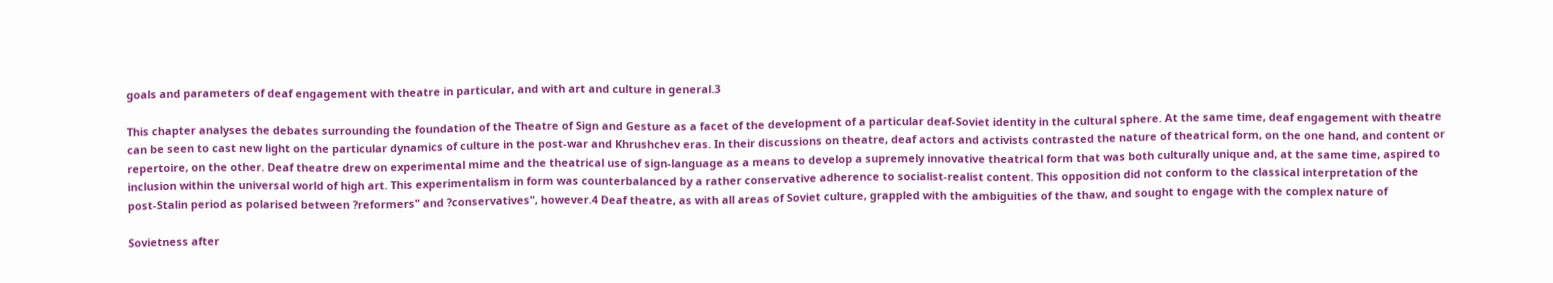goals and parameters of deaf engagement with theatre in particular, and with art and culture in general.3

This chapter analyses the debates surrounding the foundation of the Theatre of Sign and Gesture as a facet of the development of a particular deaf-Soviet identity in the cultural sphere. At the same time, deaf engagement with theatre can be seen to cast new light on the particular dynamics of culture in the post-war and Khrushchev eras. In their discussions on theatre, deaf actors and activists contrasted the nature of theatrical form, on the one hand, and content or repertoire, on the other. Deaf theatre drew on experimental mime and the theatrical use of sign-language as a means to develop a supremely innovative theatrical form that was both culturally unique and, at the same time, aspired to inclusion within the universal world of high art. This experimentalism in form was counterbalanced by a rather conservative adherence to socialist-realist content. This opposition did not conform to the classical interpretation of the post-Stalin period as polarised between ?reformers" and ?conservatives", however.4 Deaf theatre, as with all areas of Soviet culture, grappled with the ambiguities of the thaw, and sought to engage with the complex nature of

Sovietness after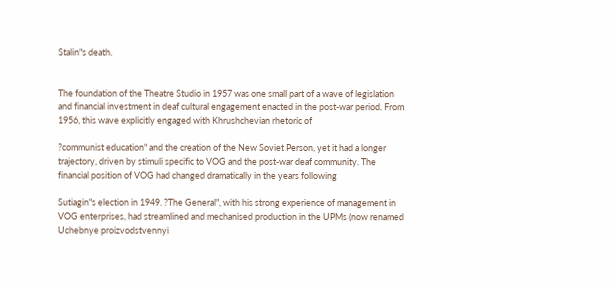Stalin"s death.


The foundation of the Theatre Studio in 1957 was one small part of a wave of legislation and financial investment in deaf cultural engagement enacted in the post-war period. From 1956, this wave explicitly engaged with Khrushchevian rhetoric of

?communist education" and the creation of the New Soviet Person, yet it had a longer trajectory, driven by stimuli specific to VOG and the post-war deaf community. The financial position of VOG had changed dramatically in the years following

Sutiagin"s election in 1949. ?The General", with his strong experience of management in VOG enterprises, had streamlined and mechanised production in the UPMs (now renamed Uchebnye proizvodstvennyi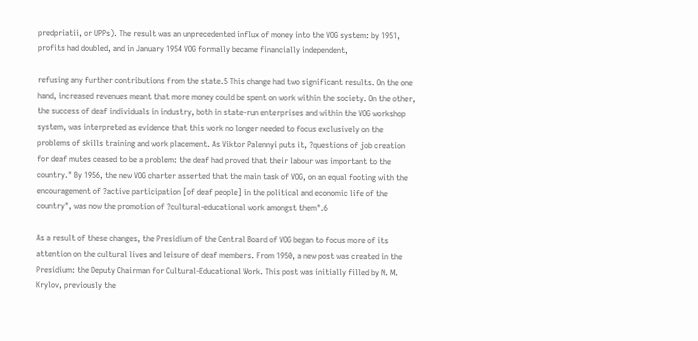predpriatii, or UPPs). The result was an unprecedented influx of money into the VOG system: by 1951, profits had doubled, and in January 1954 VOG formally became financially independent,

refusing any further contributions from the state.5 This change had two significant results. On the one hand, increased revenues meant that more money could be spent on work within the society. On the other, the success of deaf individuals in industry, both in state-run enterprises and within the VOG workshop system, was interpreted as evidence that this work no longer needed to focus exclusively on the problems of skills training and work placement. As Viktor Palennyi puts it, ?questions of job creation for deaf mutes ceased to be a problem: the deaf had proved that their labour was important to the country." By 1956, the new VOG charter asserted that the main task of VOG, on an equal footing with the encouragement of ?active participation [of deaf people] in the political and economic life of the country", was now the promotion of ?cultural-educational work amongst them".6

As a result of these changes, the Presidium of the Central Board of VOG began to focus more of its attention on the cultural lives and leisure of deaf members. From 1950, a new post was created in the Presidium: the Deputy Chairman for Cultural-Educational Work. This post was initially filled by N. M. Krylov, previously the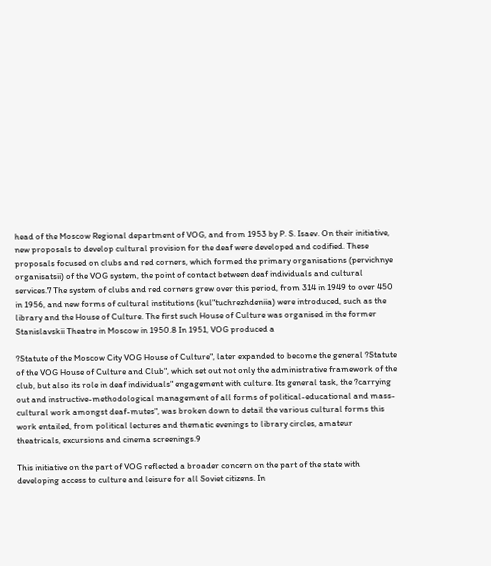head of the Moscow Regional department of VOG, and from 1953 by P. S. Isaev. On their initiative, new proposals to develop cultural provision for the deaf were developed and codified. These proposals focused on clubs and red corners, which formed the primary organisations (pervichnye organisatsii) of the VOG system, the point of contact between deaf individuals and cultural services.7 The system of clubs and red corners grew over this period, from 314 in 1949 to over 450 in 1956, and new forms of cultural institutions (kul"tuchrezhdeniia) were introduced, such as the library and the House of Culture. The first such House of Culture was organised in the former Stanislavskii Theatre in Moscow in 1950.8 In 1951, VOG produced a

?Statute of the Moscow City VOG House of Culture", later expanded to become the general ?Statute of the VOG House of Culture and Club", which set out not only the administrative framework of the club, but also its role in deaf individuals" engagement with culture. Its general task, the ?carrying out and instructive-methodological management of all forms of political-educational and mass-cultural work amongst deaf-mutes", was broken down to detail the various cultural forms this work entailed, from political lectures and thematic evenings to library circles, amateur theatricals, excursions and cinema screenings.9

This initiative on the part of VOG reflected a broader concern on the part of the state with developing access to culture and leisure for all Soviet citizens. In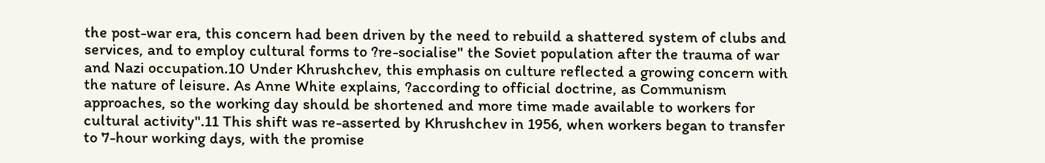the post-war era, this concern had been driven by the need to rebuild a shattered system of clubs and services, and to employ cultural forms to ?re-socialise" the Soviet population after the trauma of war and Nazi occupation.10 Under Khrushchev, this emphasis on culture reflected a growing concern with the nature of leisure. As Anne White explains, ?according to official doctrine, as Communism approaches, so the working day should be shortened and more time made available to workers for cultural activity".11 This shift was re-asserted by Khrushchev in 1956, when workers began to transfer to 7-hour working days, with the promise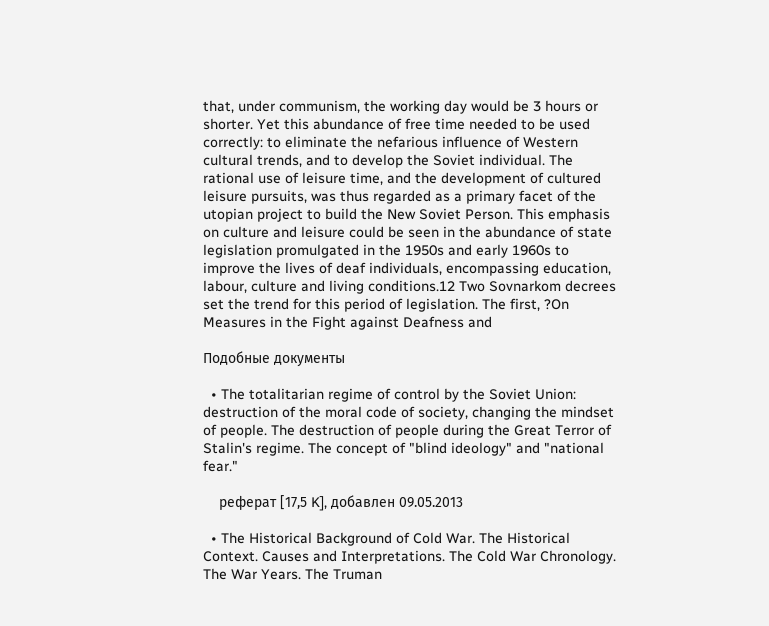that, under communism, the working day would be 3 hours or shorter. Yet this abundance of free time needed to be used correctly: to eliminate the nefarious influence of Western cultural trends, and to develop the Soviet individual. The rational use of leisure time, and the development of cultured leisure pursuits, was thus regarded as a primary facet of the utopian project to build the New Soviet Person. This emphasis on culture and leisure could be seen in the abundance of state legislation promulgated in the 1950s and early 1960s to improve the lives of deaf individuals, encompassing education, labour, culture and living conditions.12 Two Sovnarkom decrees set the trend for this period of legislation. The first, ?On Measures in the Fight against Deafness and

Подобные документы

  • The totalitarian regime of control by the Soviet Union: destruction of the moral code of society, changing the mindset of people. The destruction of people during the Great Terror of Stalin's regime. The concept of "blind ideology" and "national fear."

    реферат [17,5 K], добавлен 09.05.2013

  • The Historical Background of Cold War. The Historical Context. Causes and Interpretations. The Cold War Chronology. The War Years. The Truman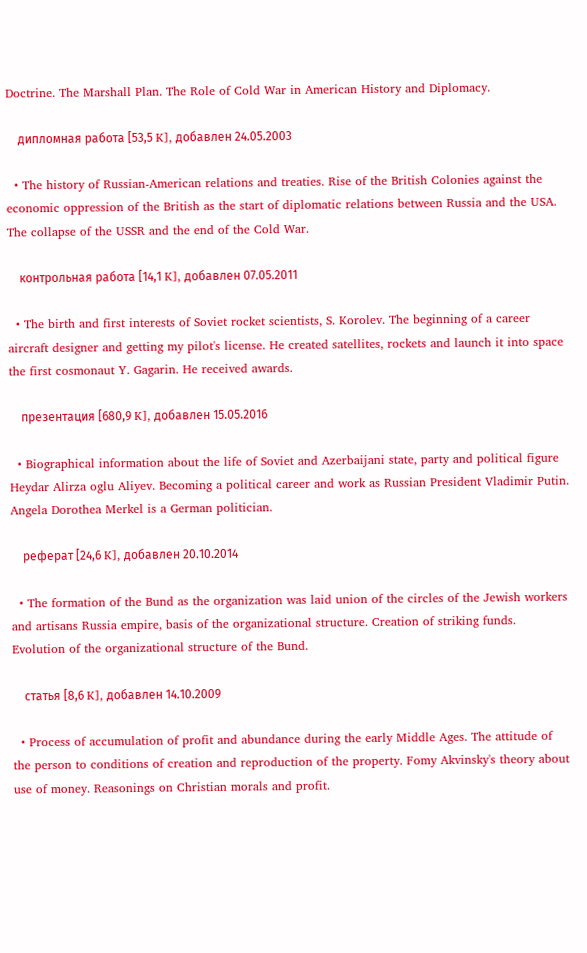Doctrine. The Marshall Plan. The Role of Cold War in American History and Diplomacy.

    дипломная работа [53,5 K], добавлен 24.05.2003

  • The history of Russian-American relations and treaties. Rise of the British Colonies against the economic oppression of the British as the start of diplomatic relations between Russia and the USA. The collapse of the USSR and the end of the Cold War.

    контрольная работа [14,1 K], добавлен 07.05.2011

  • The birth and first interests of Soviet rocket scientists, S. Korolev. The beginning of a career aircraft designer and getting my pilot's license. He created satellites, rockets and launch it into space the first cosmonaut Y. Gagarin. He received awards.

    презентация [680,9 K], добавлен 15.05.2016

  • Biographical information about the life of Soviet and Azerbaijani state, party and political figure Heydar Alirza oglu Aliyev. Becoming a political career and work as Russian President Vladimir Putin. Angela Dorothea Merkel is a German politician.

    реферат [24,6 K], добавлен 20.10.2014

  • The formation of the Bund as the organization was laid union of the circles of the Jewish workers and artisans Russia empire, basis of the organizational structure. Creation of striking funds. Evolution of the organizational structure of the Bund.

    статья [8,6 K], добавлен 14.10.2009

  • Process of accumulation of profit and abundance during the early Middle Ages. The attitude of the person to conditions of creation and reproduction of the property. Fomy Akvinsky's theory about use of money. Reasonings on Christian morals and profit.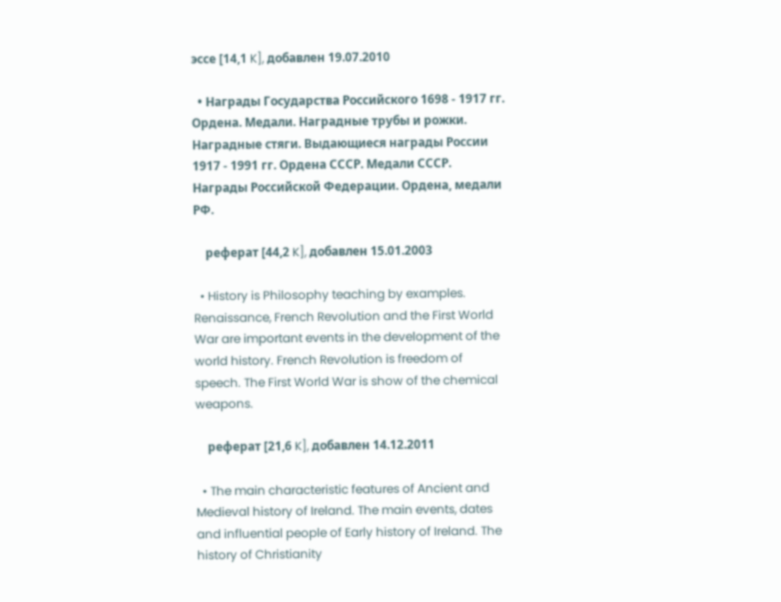эссе [14,1 K], добавлен 19.07.2010

  • Награды Государства Российского 1698 - 1917 гг. Ордена. Медали. Наградные трубы и рожки. Наградные стяги. Выдающиеся награды России 1917 - 1991 гг. Ордена СССР. Медали СССР. Награды Российской Федерации. Ордена, медали РФ.

    реферат [44,2 K], добавлен 15.01.2003

  • History is Philosophy teaching by examples. Renaissance, French Revolution and the First World War are important events in the development of the world history. French Revolution is freedom of speech. The First World War is show of the chemical weapons.

    реферат [21,6 K], добавлен 14.12.2011

  • The main characteristic features of Ancient and Medieval history of Ireland. The main events, dates and influential people of Early history of Ireland. The history of Christianity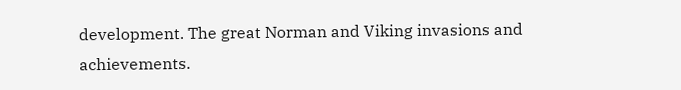development. The great Norman and Viking invasions and achievements.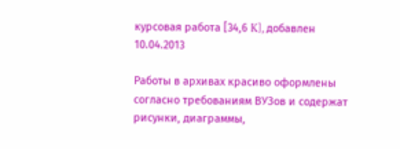курсовая работа [34,6 K], добавлен 10.04.2013

Работы в архивах красиво оформлены согласно требованиям ВУЗов и содержат рисунки, диаграммы,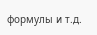формулы и т.д.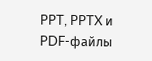PPT, PPTX и PDF-файлы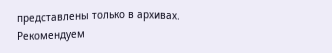представлены только в архивах.
Рекомендуем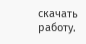скачать работу.